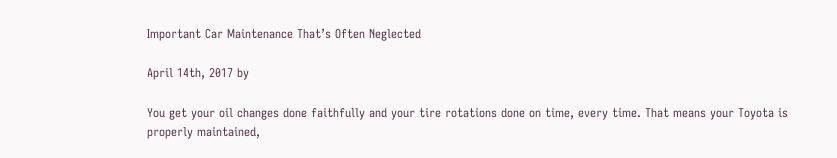Important Car Maintenance That’s Often Neglected

April 14th, 2017 by

You get your oil changes done faithfully and your tire rotations done on time, every time. That means your Toyota is properly maintained,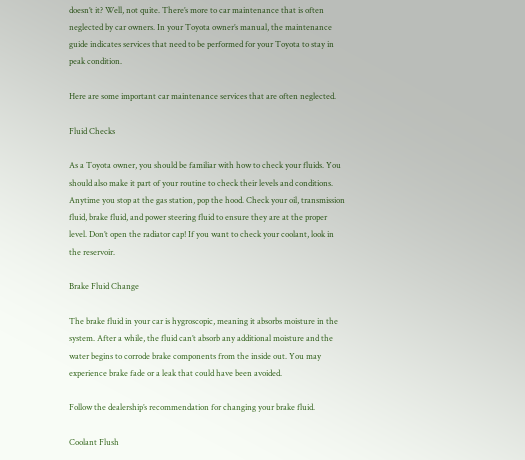doesn’t it? Well, not quite. There’s more to car maintenance that is often neglected by car owners. In your Toyota owner’s manual, the maintenance guide indicates services that need to be performed for your Toyota to stay in peak condition.

Here are some important car maintenance services that are often neglected.

Fluid Checks

As a Toyota owner, you should be familiar with how to check your fluids. You should also make it part of your routine to check their levels and conditions. Anytime you stop at the gas station, pop the hood. Check your oil, transmission fluid, brake fluid, and power steering fluid to ensure they are at the proper level. Don’t open the radiator cap! If you want to check your coolant, look in the reservoir.

Brake Fluid Change

The brake fluid in your car is hygroscopic, meaning it absorbs moisture in the system. After a while, the fluid can’t absorb any additional moisture and the water begins to corrode brake components from the inside out. You may experience brake fade or a leak that could have been avoided.

Follow the dealership’s recommendation for changing your brake fluid.

Coolant Flush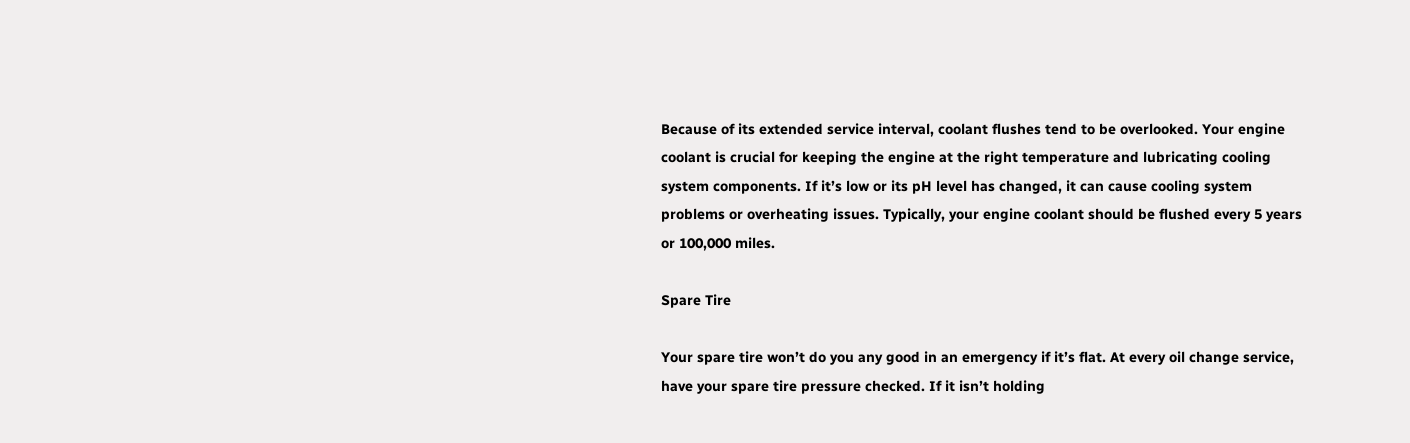Because of its extended service interval, coolant flushes tend to be overlooked. Your engine coolant is crucial for keeping the engine at the right temperature and lubricating cooling system components. If it’s low or its pH level has changed, it can cause cooling system problems or overheating issues. Typically, your engine coolant should be flushed every 5 years or 100,000 miles.

Spare Tire

Your spare tire won’t do you any good in an emergency if it’s flat. At every oil change service, have your spare tire pressure checked. If it isn’t holding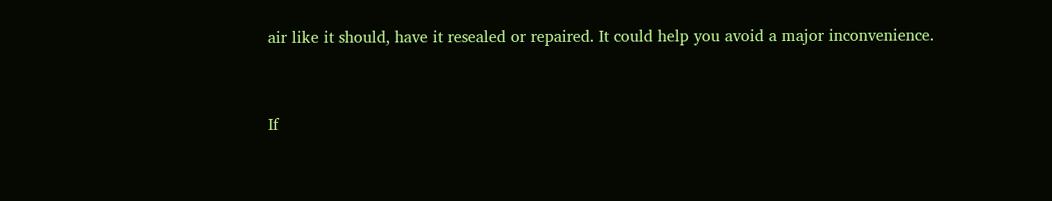air like it should, have it resealed or repaired. It could help you avoid a major inconvenience.


If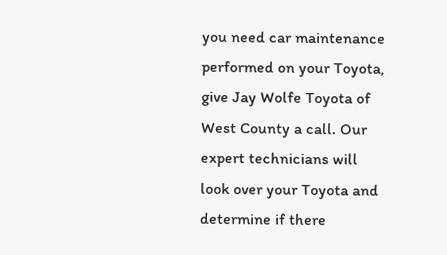you need car maintenance performed on your Toyota, give Jay Wolfe Toyota of West County a call. Our expert technicians will look over your Toyota and determine if there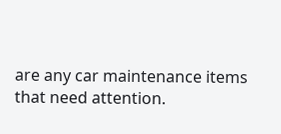are any car maintenance items that need attention.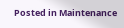Posted in Maintenance